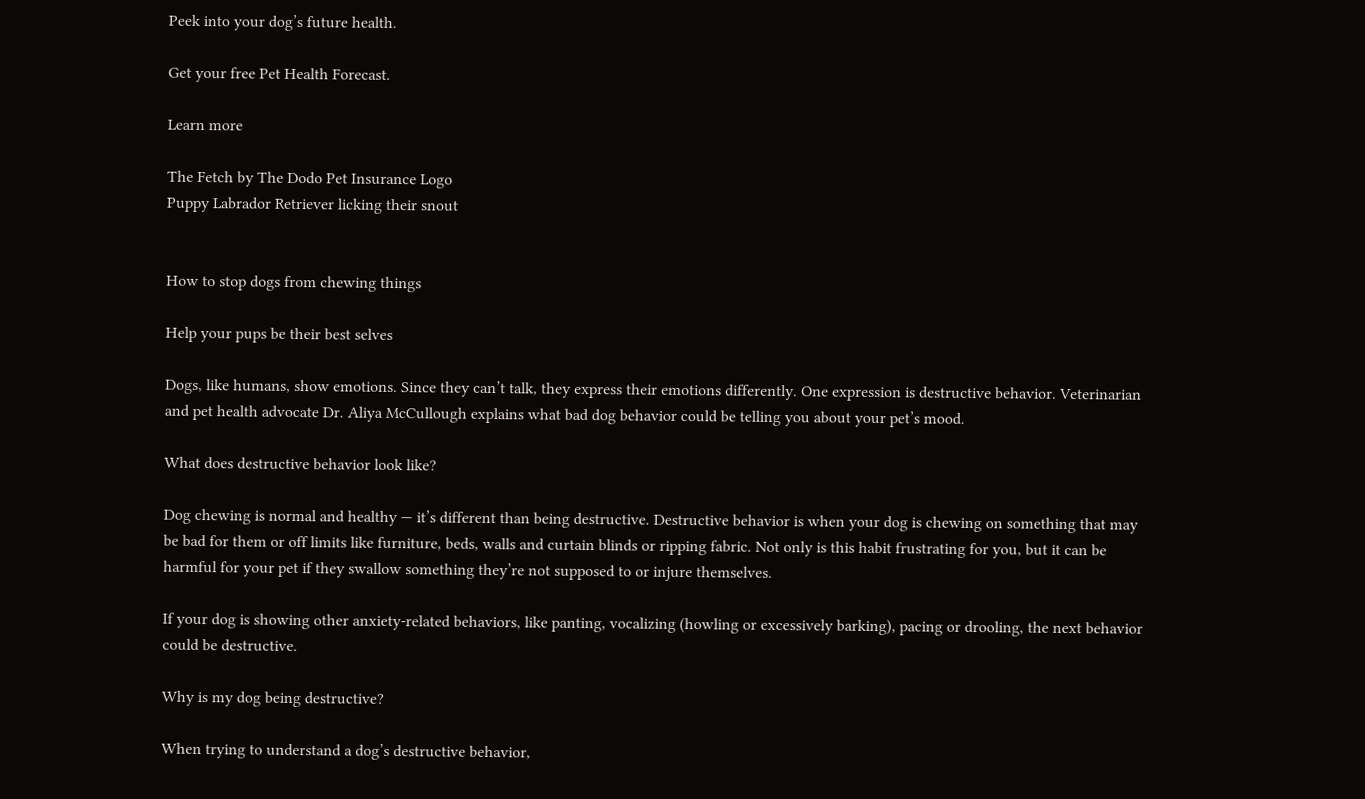Peek into your dog’s future health.

Get your free Pet Health Forecast.

Learn more

The Fetch by The Dodo Pet Insurance Logo
Puppy Labrador Retriever licking their snout


How to stop dogs from chewing things

Help your pups be their best selves

Dogs, like humans, show emotions. Since they can’t talk, they express their emotions differently. One expression is destructive behavior. Veterinarian and pet health advocate Dr. Aliya McCullough explains what bad dog behavior could be telling you about your pet’s mood.

What does destructive behavior look like?

Dog chewing is normal and healthy — it’s different than being destructive. Destructive behavior is when your dog is chewing on something that may be bad for them or off limits like furniture, beds, walls and curtain blinds or ripping fabric. Not only is this habit frustrating for you, but it can be harmful for your pet if they swallow something they’re not supposed to or injure themselves.

If your dog is showing other anxiety-related behaviors, like panting, vocalizing (howling or excessively barking), pacing or drooling, the next behavior could be destructive.

Why is my dog being destructive?

When trying to understand a dog’s destructive behavior,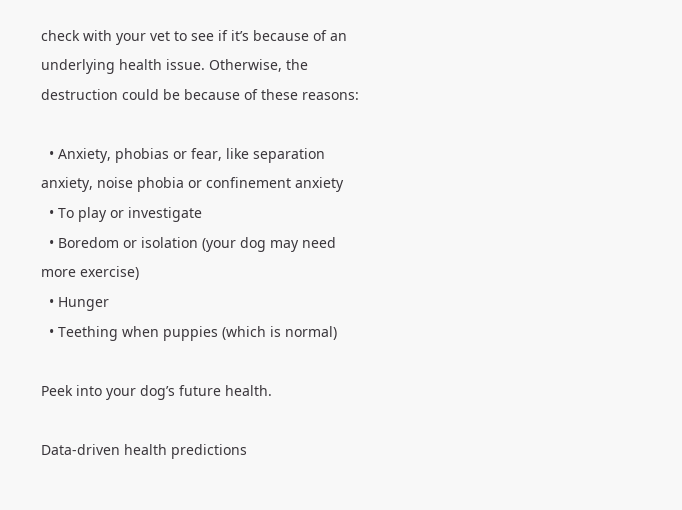check with your vet to see if it’s because of an underlying health issue. Otherwise, the destruction could be because of these reasons:

  • Anxiety, phobias or fear, like separation anxiety, noise phobia or confinement anxiety
  • To play or investigate
  • Boredom or isolation (your dog may need more exercise)
  • Hunger
  • Teething when puppies (which is normal)

Peek into your dog’s future health.

Data-driven health predictions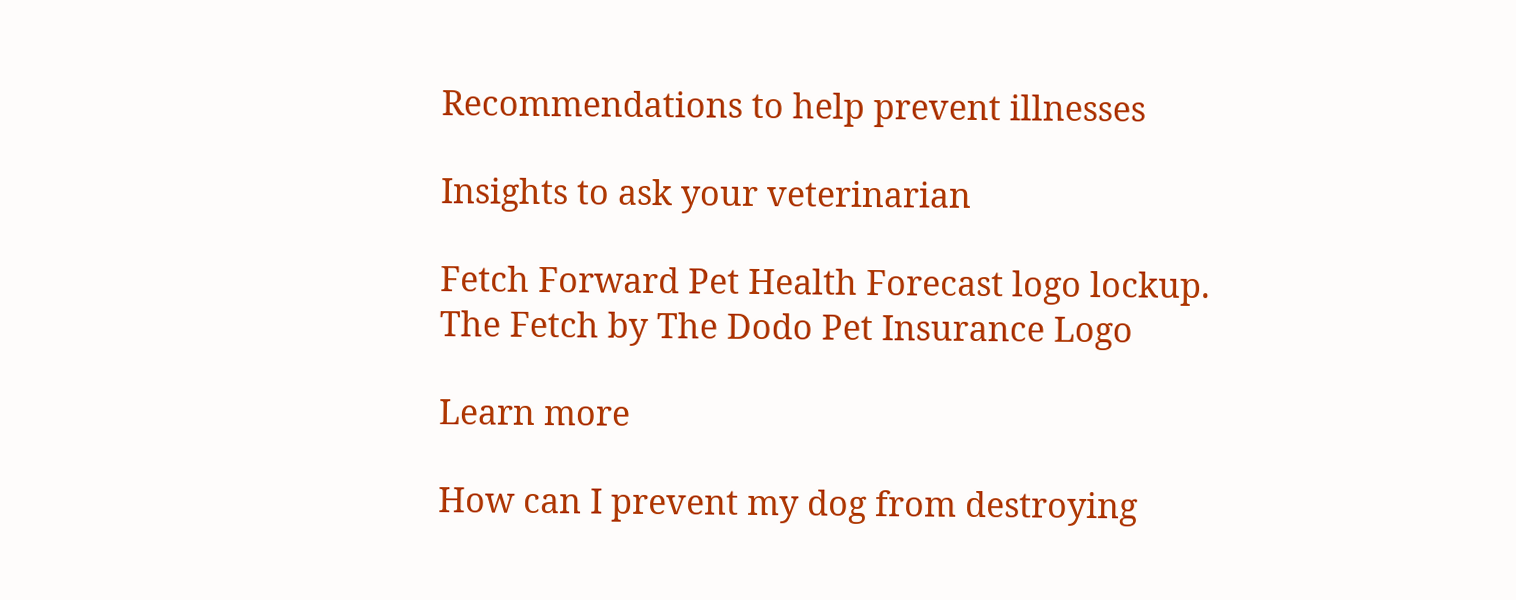Recommendations to help prevent illnesses

Insights to ask your veterinarian

Fetch Forward Pet Health Forecast logo lockup.
The Fetch by The Dodo Pet Insurance Logo

Learn more

How can I prevent my dog from destroying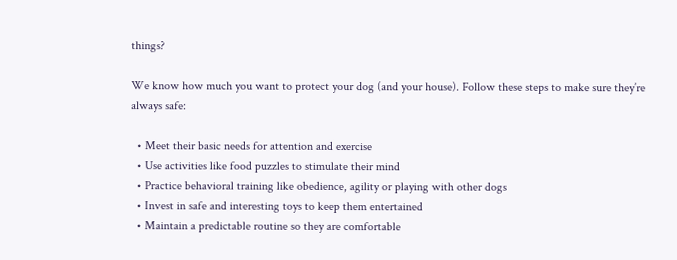things?

We know how much you want to protect your dog (and your house). Follow these steps to make sure they’re always safe:

  • Meet their basic needs for attention and exercise
  • Use activities like food puzzles to stimulate their mind
  • Practice behavioral training like obedience, agility or playing with other dogs
  • Invest in safe and interesting toys to keep them entertained
  • Maintain a predictable routine so they are comfortable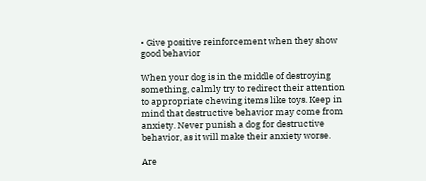• Give positive reinforcement when they show good behavior

When your dog is in the middle of destroying something, calmly try to redirect their attention to appropriate chewing items like toys. Keep in mind that destructive behavior may come from anxiety. Never punish a dog for destructive behavior, as it will make their anxiety worse.

Are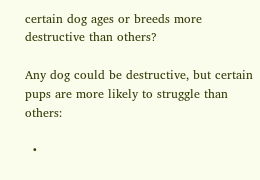certain dog ages or breeds more destructive than others?

Any dog could be destructive, but certain pups are more likely to struggle than others:

  •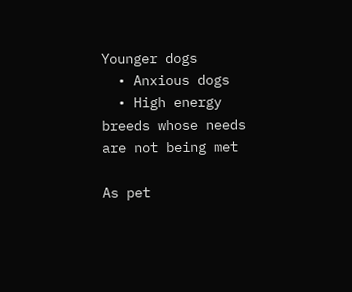Younger dogs
  • Anxious dogs
  • High energy breeds whose needs are not being met

As pet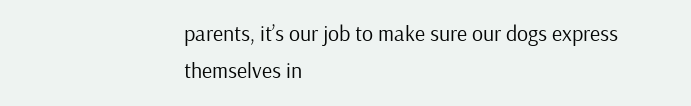parents, it’s our job to make sure our dogs express themselves in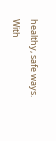healthy, safe ways. With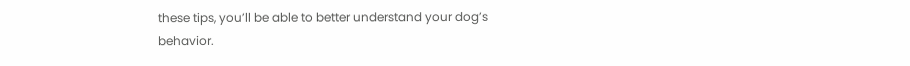these tips, you’ll be able to better understand your dog’s behavior.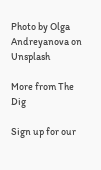Photo by Olga Andreyanova on Unsplash

More from The Dig

Sign up for our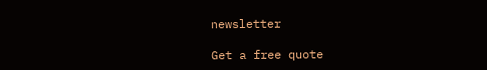newsletter

Get a free quote